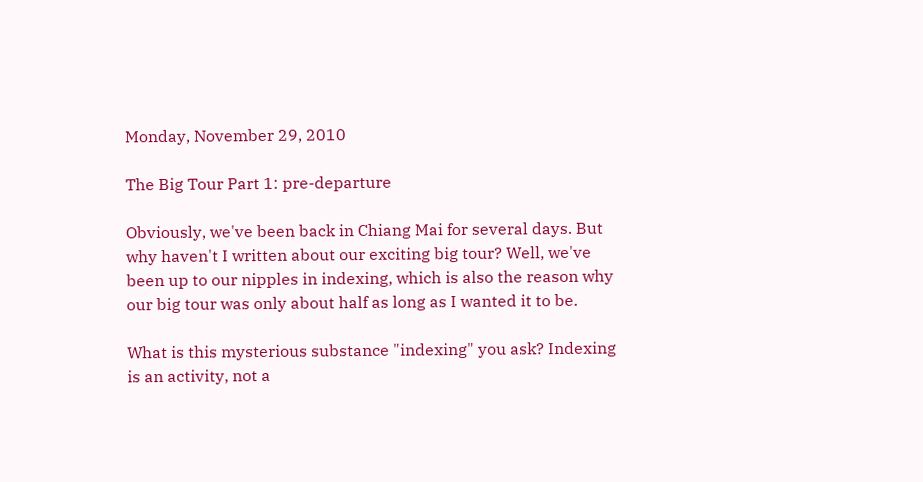Monday, November 29, 2010

The Big Tour Part 1: pre-departure

Obviously, we've been back in Chiang Mai for several days. But why haven't I written about our exciting big tour? Well, we've been up to our nipples in indexing, which is also the reason why our big tour was only about half as long as I wanted it to be.

What is this mysterious substance "indexing" you ask? Indexing is an activity, not a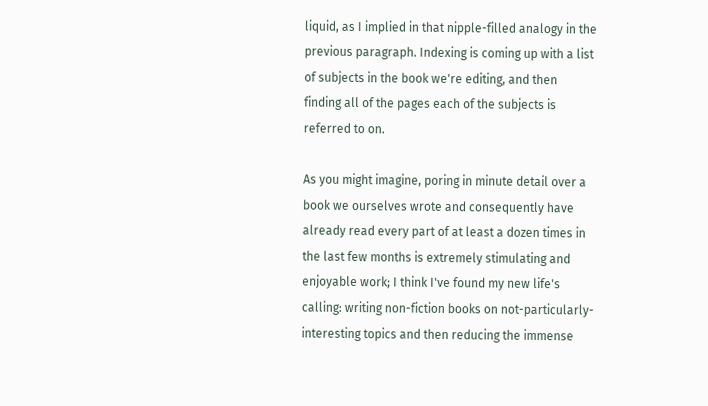liquid, as I implied in that nipple-filled analogy in the previous paragraph. Indexing is coming up with a list of subjects in the book we're editing, and then finding all of the pages each of the subjects is referred to on.

As you might imagine, poring in minute detail over a book we ourselves wrote and consequently have already read every part of at least a dozen times in the last few months is extremely stimulating and enjoyable work; I think I've found my new life's calling: writing non-fiction books on not-particularly-interesting topics and then reducing the immense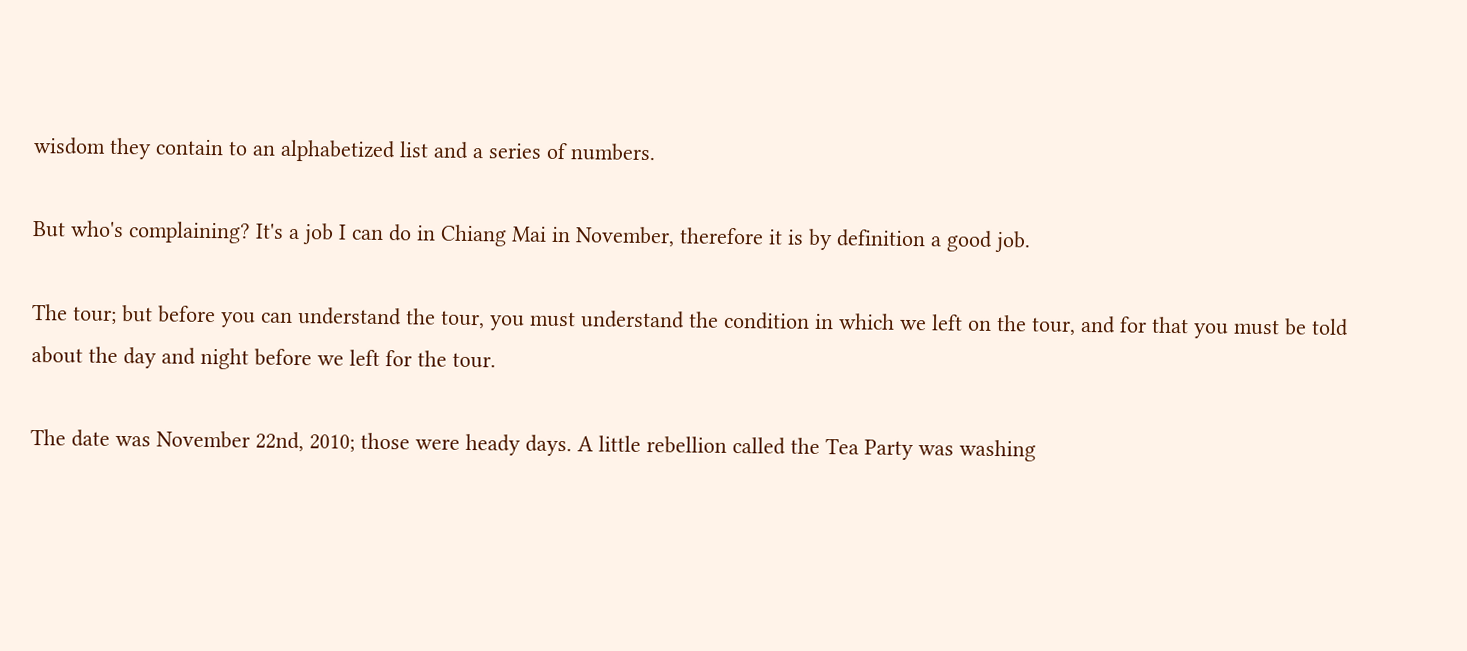wisdom they contain to an alphabetized list and a series of numbers.

But who's complaining? It's a job I can do in Chiang Mai in November, therefore it is by definition a good job.

The tour; but before you can understand the tour, you must understand the condition in which we left on the tour, and for that you must be told about the day and night before we left for the tour.

The date was November 22nd, 2010; those were heady days. A little rebellion called the Tea Party was washing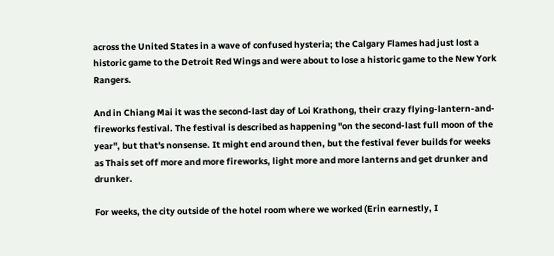across the United States in a wave of confused hysteria; the Calgary Flames had just lost a historic game to the Detroit Red Wings and were about to lose a historic game to the New York Rangers.

And in Chiang Mai it was the second-last day of Loi Krathong, their crazy flying-lantern-and-fireworks festival. The festival is described as happening "on the second-last full moon of the year", but that's nonsense. It might end around then, but the festival fever builds for weeks as Thais set off more and more fireworks, light more and more lanterns and get drunker and drunker.

For weeks, the city outside of the hotel room where we worked (Erin earnestly, I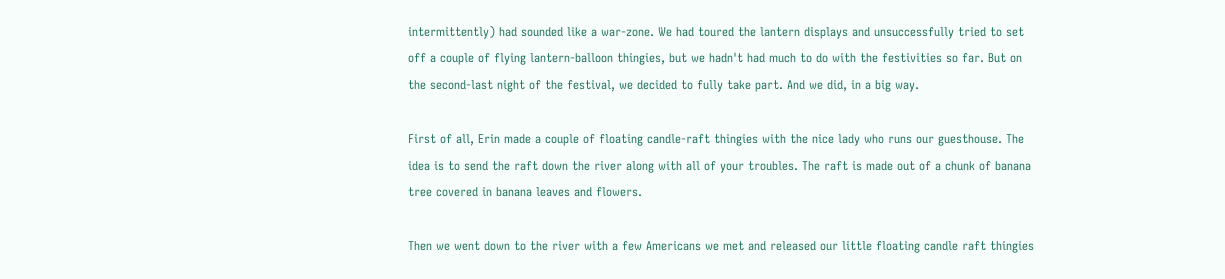intermittently) had sounded like a war-zone. We had toured the lantern displays and unsuccessfully tried to set off a couple of flying lantern-balloon thingies, but we hadn't had much to do with the festivities so far. But on the second-last night of the festival, we decided to fully take part. And we did, in a big way.

First of all, Erin made a couple of floating candle-raft thingies with the nice lady who runs our guesthouse. The idea is to send the raft down the river along with all of your troubles. The raft is made out of a chunk of banana tree covered in banana leaves and flowers.

Then we went down to the river with a few Americans we met and released our little floating candle raft thingies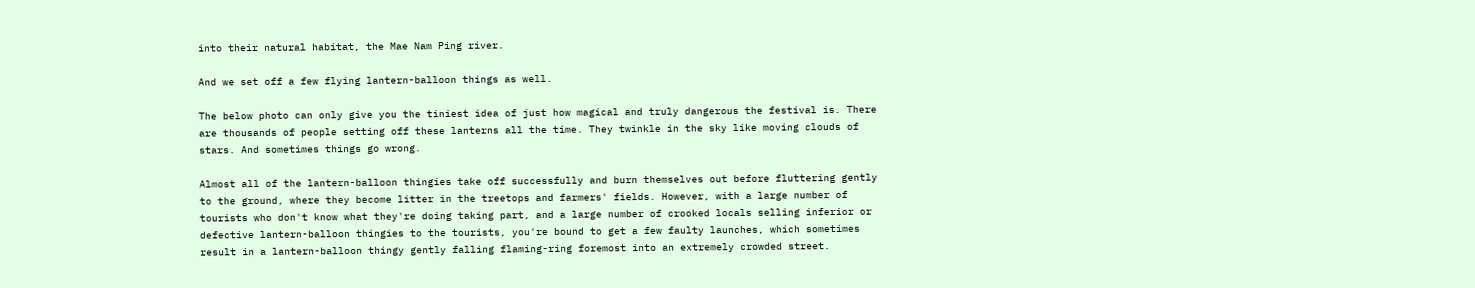into their natural habitat, the Mae Nam Ping river.

And we set off a few flying lantern-balloon things as well.

The below photo can only give you the tiniest idea of just how magical and truly dangerous the festival is. There are thousands of people setting off these lanterns all the time. They twinkle in the sky like moving clouds of stars. And sometimes things go wrong.

Almost all of the lantern-balloon thingies take off successfully and burn themselves out before fluttering gently to the ground, where they become litter in the treetops and farmers' fields. However, with a large number of tourists who don't know what they're doing taking part, and a large number of crooked locals selling inferior or defective lantern-balloon thingies to the tourists, you're bound to get a few faulty launches, which sometimes result in a lantern-balloon thingy gently falling flaming-ring foremost into an extremely crowded street.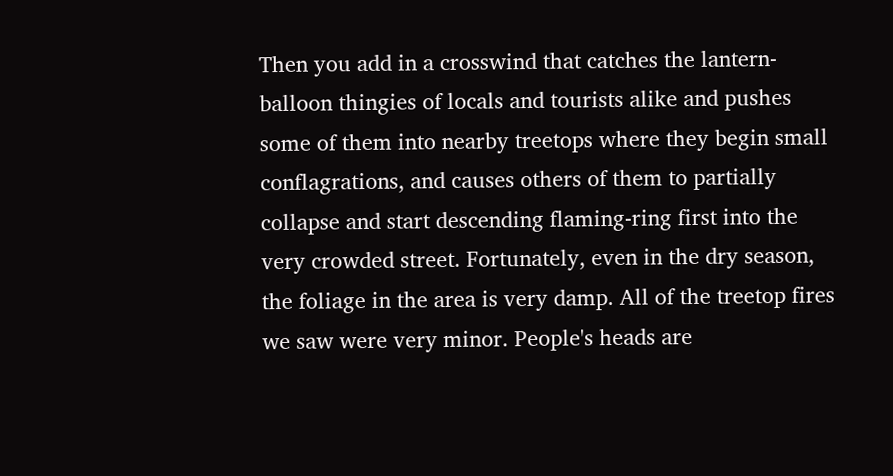Then you add in a crosswind that catches the lantern-balloon thingies of locals and tourists alike and pushes some of them into nearby treetops where they begin small conflagrations, and causes others of them to partially collapse and start descending flaming-ring first into the very crowded street. Fortunately, even in the dry season, the foliage in the area is very damp. All of the treetop fires we saw were very minor. People's heads are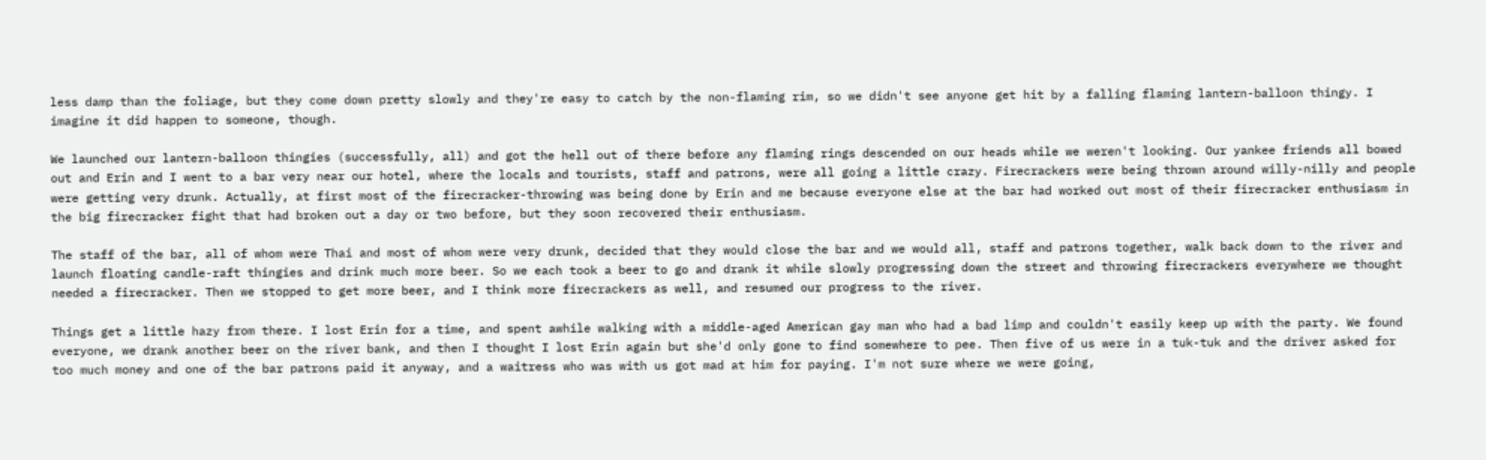less damp than the foliage, but they come down pretty slowly and they're easy to catch by the non-flaming rim, so we didn't see anyone get hit by a falling flaming lantern-balloon thingy. I imagine it did happen to someone, though.

We launched our lantern-balloon thingies (successfully, all) and got the hell out of there before any flaming rings descended on our heads while we weren't looking. Our yankee friends all bowed out and Erin and I went to a bar very near our hotel, where the locals and tourists, staff and patrons, were all going a little crazy. Firecrackers were being thrown around willy-nilly and people were getting very drunk. Actually, at first most of the firecracker-throwing was being done by Erin and me because everyone else at the bar had worked out most of their firecracker enthusiasm in the big firecracker fight that had broken out a day or two before, but they soon recovered their enthusiasm.

The staff of the bar, all of whom were Thai and most of whom were very drunk, decided that they would close the bar and we would all, staff and patrons together, walk back down to the river and launch floating candle-raft thingies and drink much more beer. So we each took a beer to go and drank it while slowly progressing down the street and throwing firecrackers everywhere we thought needed a firecracker. Then we stopped to get more beer, and I think more firecrackers as well, and resumed our progress to the river.

Things get a little hazy from there. I lost Erin for a time, and spent awhile walking with a middle-aged American gay man who had a bad limp and couldn't easily keep up with the party. We found everyone, we drank another beer on the river bank, and then I thought I lost Erin again but she'd only gone to find somewhere to pee. Then five of us were in a tuk-tuk and the driver asked for too much money and one of the bar patrons paid it anyway, and a waitress who was with us got mad at him for paying. I'm not sure where we were going,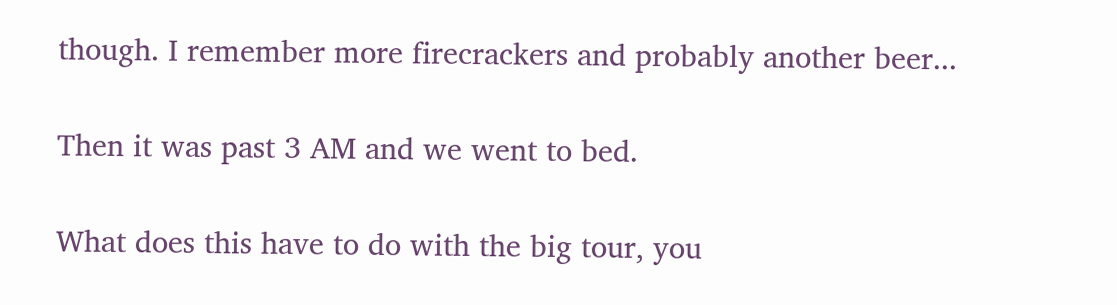though. I remember more firecrackers and probably another beer...

Then it was past 3 AM and we went to bed.

What does this have to do with the big tour, you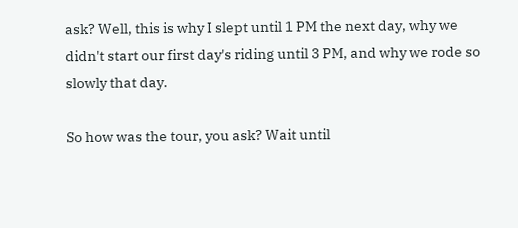ask? Well, this is why I slept until 1 PM the next day, why we didn't start our first day's riding until 3 PM, and why we rode so slowly that day.

So how was the tour, you ask? Wait until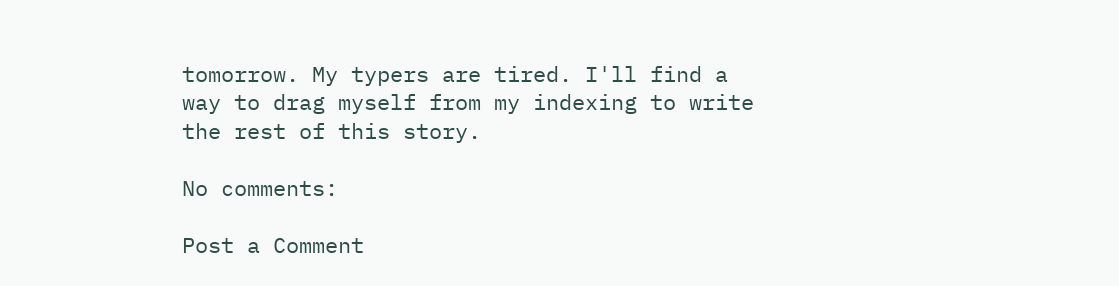tomorrow. My typers are tired. I'll find a way to drag myself from my indexing to write the rest of this story.

No comments:

Post a Comment